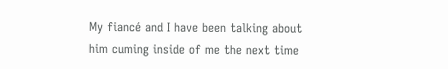My fiancé and I have been talking about him cuming inside of me the next time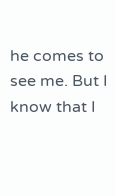he comes to see me. But I know that I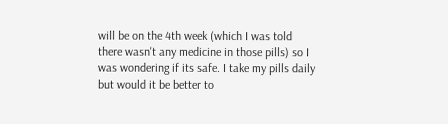will be on the 4th week (which I was told there wasn't any medicine in those pills) so I was wondering if its safe. I take my pills daily but would it be better to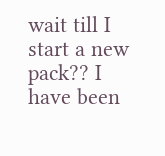wait till I start a new pack?? I have been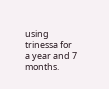using trinessa for a year and 7 months.